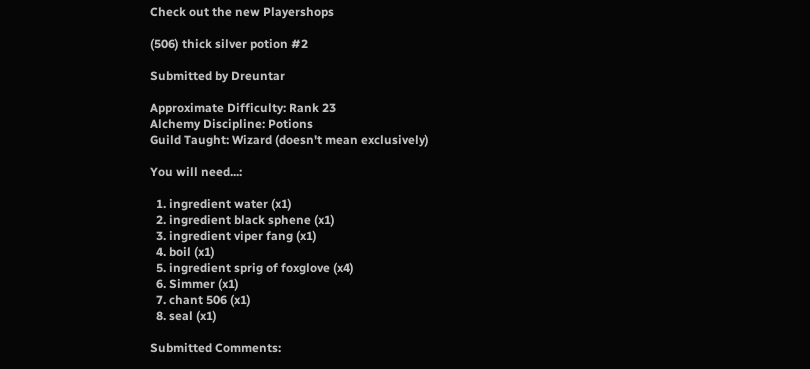Check out the new Playershops

(506) thick silver potion #2

Submitted by Dreuntar

Approximate Difficulty: Rank 23
Alchemy Discipline: Potions
Guild Taught: Wizard (doesn't mean exclusively)

You will need...:

  1. ingredient water (x1)
  2. ingredient black sphene (x1)
  3. ingredient viper fang (x1)
  4. boil (x1)
  5. ingredient sprig of foxglove (x4)
  6. Simmer (x1)
  7. chant 506 (x1)
  8. seal (x1)

Submitted Comments: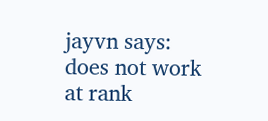jayvn says:
does not work at rank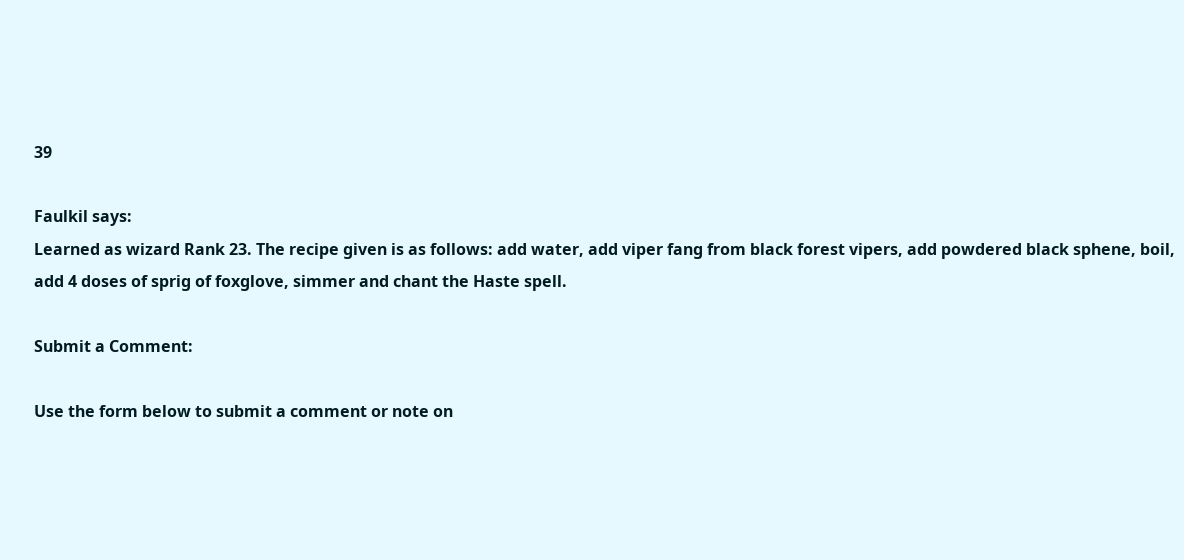39

Faulkil says:
Learned as wizard Rank 23. The recipe given is as follows: add water, add viper fang from black forest vipers, add powdered black sphene, boil, add 4 doses of sprig of foxglove, simmer and chant the Haste spell.

Submit a Comment:

Use the form below to submit a comment or note on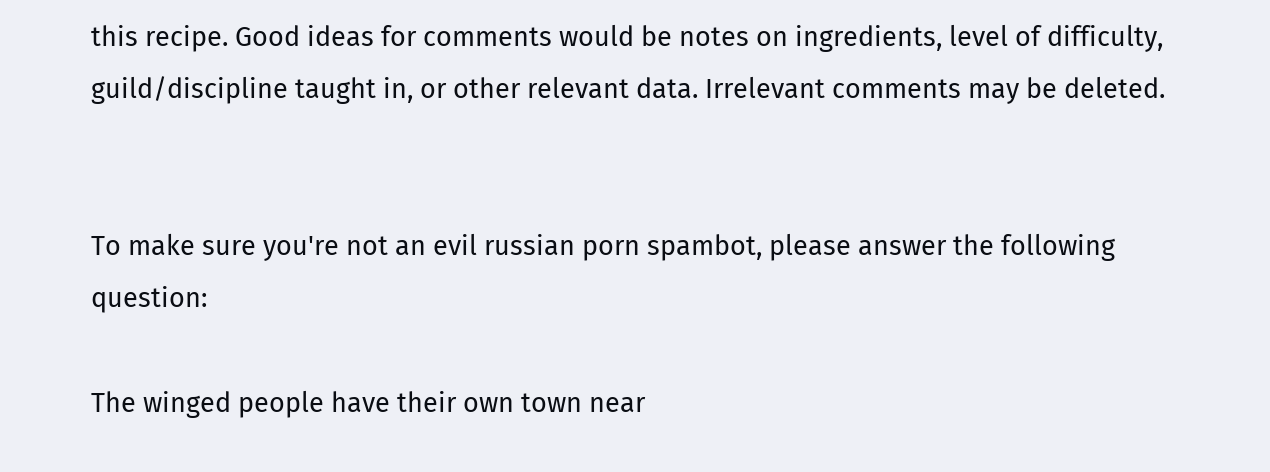this recipe. Good ideas for comments would be notes on ingredients, level of difficulty, guild/discipline taught in, or other relevant data. Irrelevant comments may be deleted.


To make sure you're not an evil russian porn spambot, please answer the following question:

The winged people have their own town near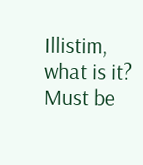Illistim, what is it? Must be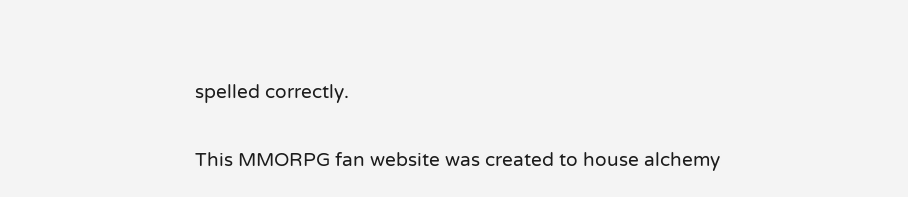spelled correctly.

This MMORPG fan website was created to house alchemy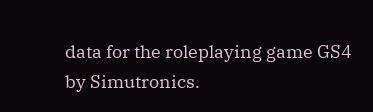data for the roleplaying game GS4 by Simutronics.